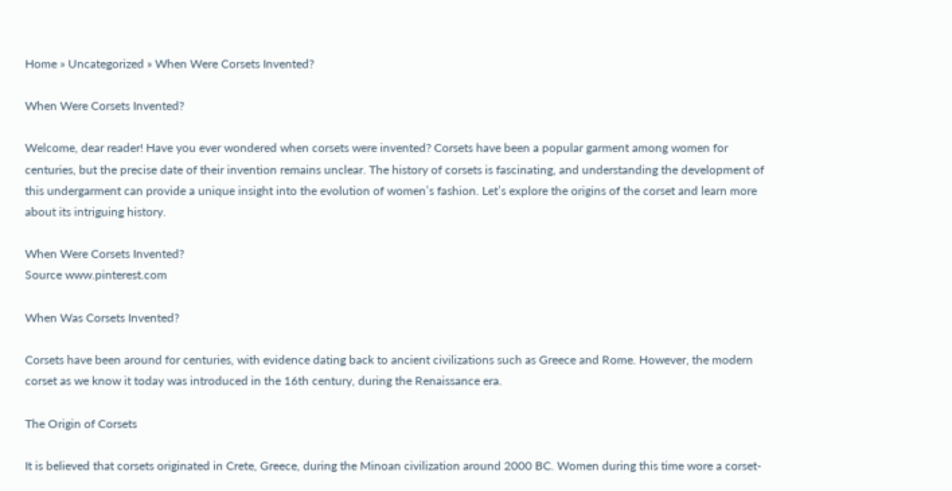Home » Uncategorized » When Were Corsets Invented?

When Were Corsets Invented?

Welcome, dear reader! Have you ever wondered when corsets were invented? Corsets have been a popular garment among women for centuries, but the precise date of their invention remains unclear. The history of corsets is fascinating, and understanding the development of this undergarment can provide a unique insight into the evolution of women’s fashion. Let’s explore the origins of the corset and learn more about its intriguing history.

When Were Corsets Invented?
Source www.pinterest.com

When Was Corsets Invented?

Corsets have been around for centuries, with evidence dating back to ancient civilizations such as Greece and Rome. However, the modern corset as we know it today was introduced in the 16th century, during the Renaissance era.

The Origin of Corsets

It is believed that corsets originated in Crete, Greece, during the Minoan civilization around 2000 BC. Women during this time wore a corset-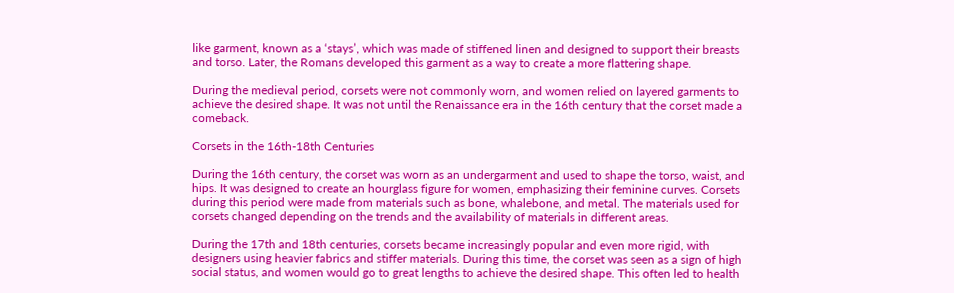like garment, known as a ‘stays’, which was made of stiffened linen and designed to support their breasts and torso. Later, the Romans developed this garment as a way to create a more flattering shape.

During the medieval period, corsets were not commonly worn, and women relied on layered garments to achieve the desired shape. It was not until the Renaissance era in the 16th century that the corset made a comeback.

Corsets in the 16th-18th Centuries

During the 16th century, the corset was worn as an undergarment and used to shape the torso, waist, and hips. It was designed to create an hourglass figure for women, emphasizing their feminine curves. Corsets during this period were made from materials such as bone, whalebone, and metal. The materials used for corsets changed depending on the trends and the availability of materials in different areas.

During the 17th and 18th centuries, corsets became increasingly popular and even more rigid, with designers using heavier fabrics and stiffer materials. During this time, the corset was seen as a sign of high social status, and women would go to great lengths to achieve the desired shape. This often led to health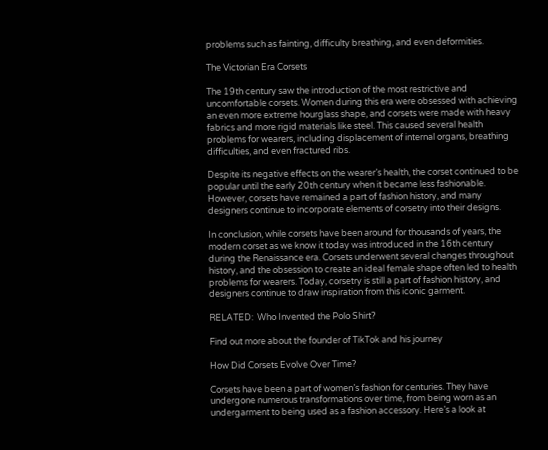problems such as fainting, difficulty breathing, and even deformities.

The Victorian Era Corsets

The 19th century saw the introduction of the most restrictive and uncomfortable corsets. Women during this era were obsessed with achieving an even more extreme hourglass shape, and corsets were made with heavy fabrics and more rigid materials like steel. This caused several health problems for wearers, including displacement of internal organs, breathing difficulties, and even fractured ribs.

Despite its negative effects on the wearer’s health, the corset continued to be popular until the early 20th century when it became less fashionable. However, corsets have remained a part of fashion history, and many designers continue to incorporate elements of corsetry into their designs.

In conclusion, while corsets have been around for thousands of years, the modern corset as we know it today was introduced in the 16th century during the Renaissance era. Corsets underwent several changes throughout history, and the obsession to create an ideal female shape often led to health problems for wearers. Today, corsetry is still a part of fashion history, and designers continue to draw inspiration from this iconic garment.

RELATED:  Who Invented the Polo Shirt?

Find out more about the founder of TikTok and his journey

How Did Corsets Evolve Over Time?

Corsets have been a part of women’s fashion for centuries. They have undergone numerous transformations over time, from being worn as an undergarment to being used as a fashion accessory. Here’s a look at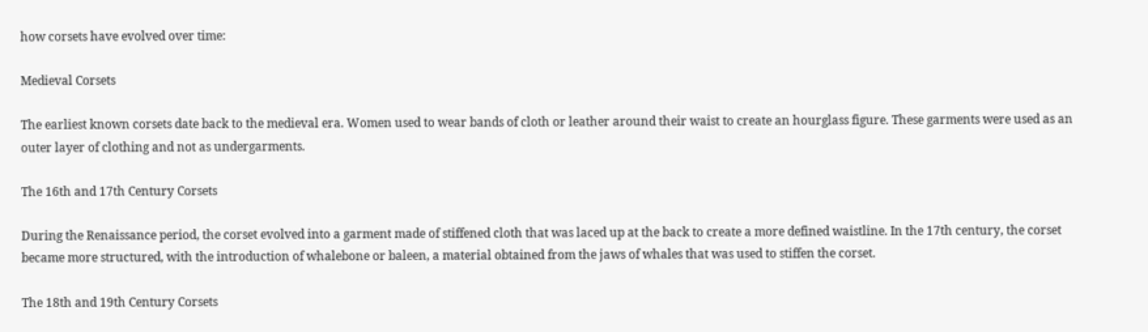how corsets have evolved over time:

Medieval Corsets

The earliest known corsets date back to the medieval era. Women used to wear bands of cloth or leather around their waist to create an hourglass figure. These garments were used as an outer layer of clothing and not as undergarments.

The 16th and 17th Century Corsets

During the Renaissance period, the corset evolved into a garment made of stiffened cloth that was laced up at the back to create a more defined waistline. In the 17th century, the corset became more structured, with the introduction of whalebone or baleen, a material obtained from the jaws of whales that was used to stiffen the corset.

The 18th and 19th Century Corsets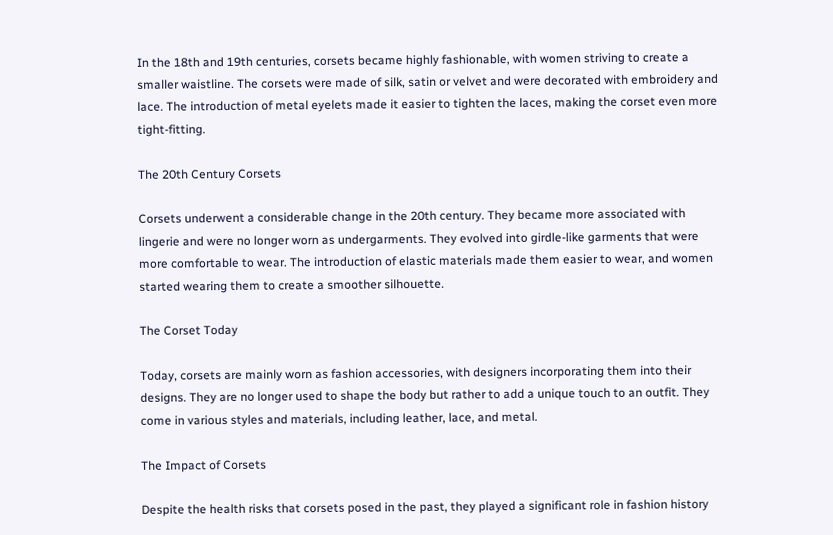In the 18th and 19th centuries, corsets became highly fashionable, with women striving to create a smaller waistline. The corsets were made of silk, satin or velvet and were decorated with embroidery and lace. The introduction of metal eyelets made it easier to tighten the laces, making the corset even more tight-fitting.

The 20th Century Corsets

Corsets underwent a considerable change in the 20th century. They became more associated with lingerie and were no longer worn as undergarments. They evolved into girdle-like garments that were more comfortable to wear. The introduction of elastic materials made them easier to wear, and women started wearing them to create a smoother silhouette.

The Corset Today

Today, corsets are mainly worn as fashion accessories, with designers incorporating them into their designs. They are no longer used to shape the body but rather to add a unique touch to an outfit. They come in various styles and materials, including leather, lace, and metal.

The Impact of Corsets

Despite the health risks that corsets posed in the past, they played a significant role in fashion history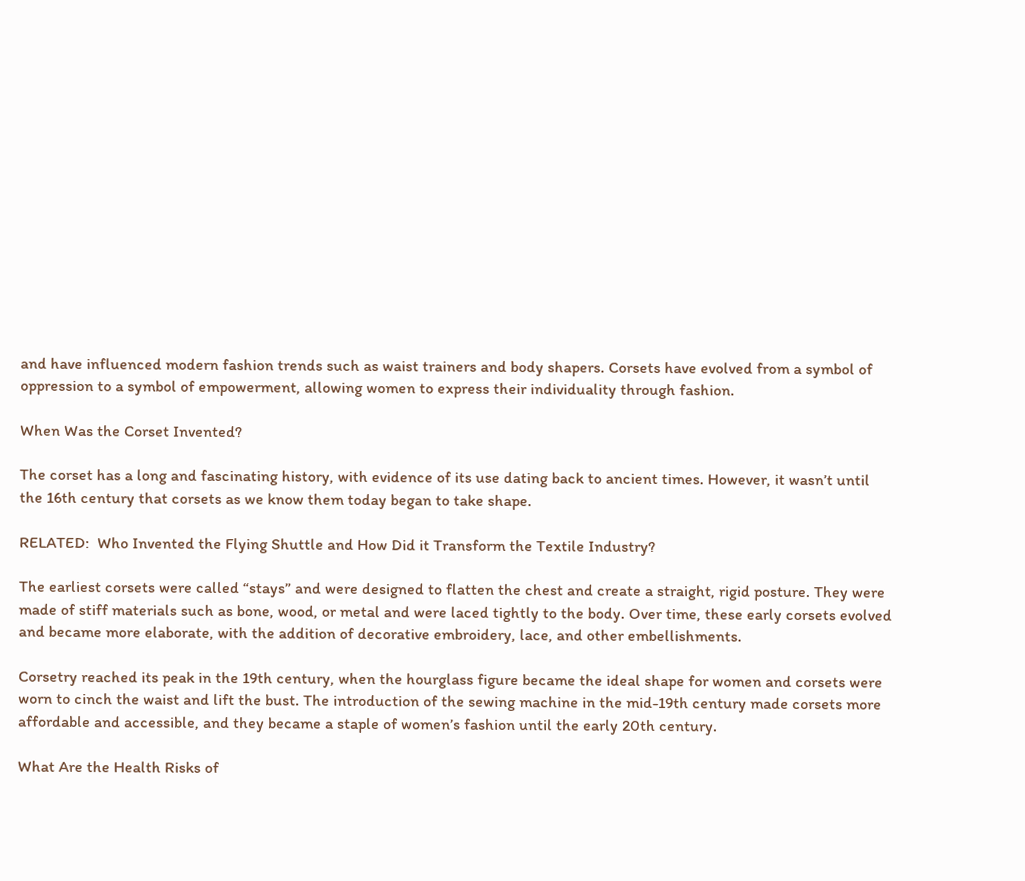and have influenced modern fashion trends such as waist trainers and body shapers. Corsets have evolved from a symbol of oppression to a symbol of empowerment, allowing women to express their individuality through fashion.

When Was the Corset Invented?

The corset has a long and fascinating history, with evidence of its use dating back to ancient times. However, it wasn’t until the 16th century that corsets as we know them today began to take shape.

RELATED:  Who Invented the Flying Shuttle and How Did it Transform the Textile Industry?

The earliest corsets were called “stays” and were designed to flatten the chest and create a straight, rigid posture. They were made of stiff materials such as bone, wood, or metal and were laced tightly to the body. Over time, these early corsets evolved and became more elaborate, with the addition of decorative embroidery, lace, and other embellishments.

Corsetry reached its peak in the 19th century, when the hourglass figure became the ideal shape for women and corsets were worn to cinch the waist and lift the bust. The introduction of the sewing machine in the mid-19th century made corsets more affordable and accessible, and they became a staple of women’s fashion until the early 20th century.

What Are the Health Risks of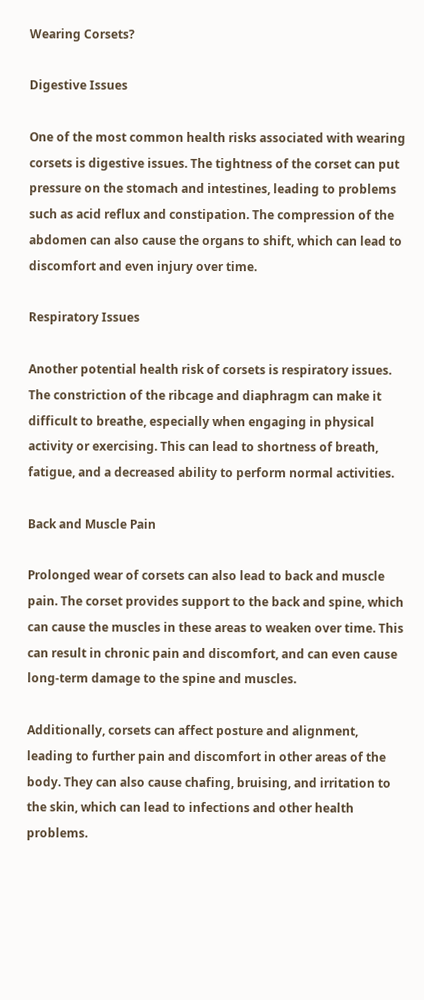Wearing Corsets?

Digestive Issues

One of the most common health risks associated with wearing corsets is digestive issues. The tightness of the corset can put pressure on the stomach and intestines, leading to problems such as acid reflux and constipation. The compression of the abdomen can also cause the organs to shift, which can lead to discomfort and even injury over time.

Respiratory Issues

Another potential health risk of corsets is respiratory issues. The constriction of the ribcage and diaphragm can make it difficult to breathe, especially when engaging in physical activity or exercising. This can lead to shortness of breath, fatigue, and a decreased ability to perform normal activities.

Back and Muscle Pain

Prolonged wear of corsets can also lead to back and muscle pain. The corset provides support to the back and spine, which can cause the muscles in these areas to weaken over time. This can result in chronic pain and discomfort, and can even cause long-term damage to the spine and muscles.

Additionally, corsets can affect posture and alignment, leading to further pain and discomfort in other areas of the body. They can also cause chafing, bruising, and irritation to the skin, which can lead to infections and other health problems.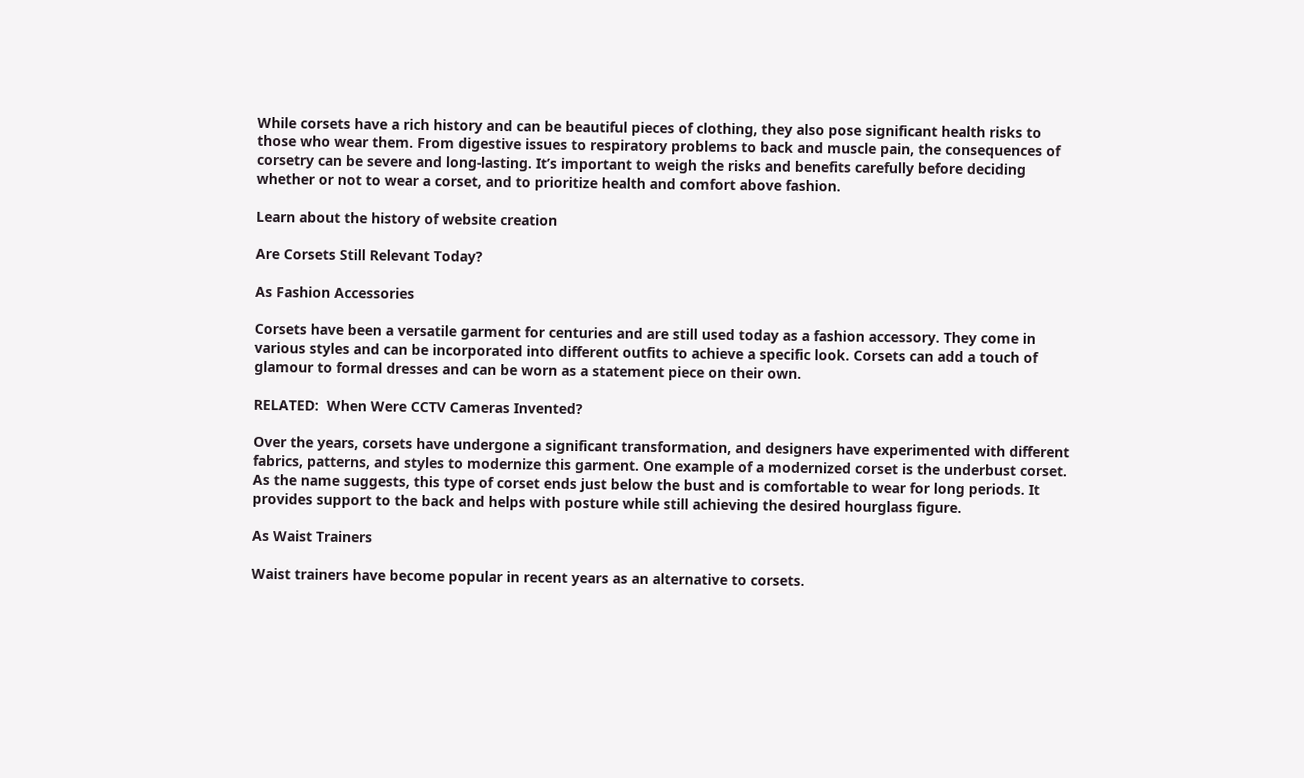While corsets have a rich history and can be beautiful pieces of clothing, they also pose significant health risks to those who wear them. From digestive issues to respiratory problems to back and muscle pain, the consequences of corsetry can be severe and long-lasting. It’s important to weigh the risks and benefits carefully before deciding whether or not to wear a corset, and to prioritize health and comfort above fashion.

Learn about the history of website creation

Are Corsets Still Relevant Today?

As Fashion Accessories

Corsets have been a versatile garment for centuries and are still used today as a fashion accessory. They come in various styles and can be incorporated into different outfits to achieve a specific look. Corsets can add a touch of glamour to formal dresses and can be worn as a statement piece on their own.

RELATED:  When Were CCTV Cameras Invented?

Over the years, corsets have undergone a significant transformation, and designers have experimented with different fabrics, patterns, and styles to modernize this garment. One example of a modernized corset is the underbust corset. As the name suggests, this type of corset ends just below the bust and is comfortable to wear for long periods. It provides support to the back and helps with posture while still achieving the desired hourglass figure.

As Waist Trainers

Waist trainers have become popular in recent years as an alternative to corsets.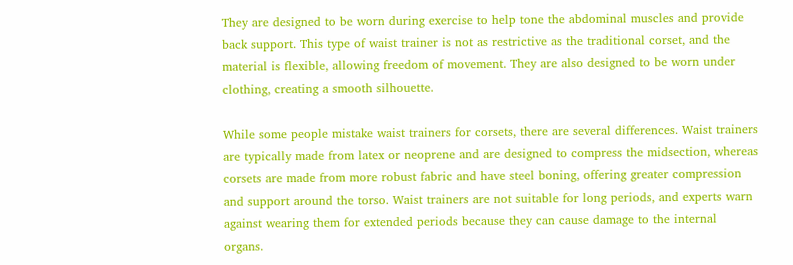They are designed to be worn during exercise to help tone the abdominal muscles and provide back support. This type of waist trainer is not as restrictive as the traditional corset, and the material is flexible, allowing freedom of movement. They are also designed to be worn under clothing, creating a smooth silhouette.

While some people mistake waist trainers for corsets, there are several differences. Waist trainers are typically made from latex or neoprene and are designed to compress the midsection, whereas corsets are made from more robust fabric and have steel boning, offering greater compression and support around the torso. Waist trainers are not suitable for long periods, and experts warn against wearing them for extended periods because they can cause damage to the internal organs.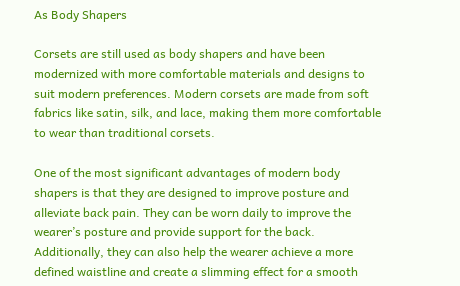As Body Shapers

Corsets are still used as body shapers and have been modernized with more comfortable materials and designs to suit modern preferences. Modern corsets are made from soft fabrics like satin, silk, and lace, making them more comfortable to wear than traditional corsets.

One of the most significant advantages of modern body shapers is that they are designed to improve posture and alleviate back pain. They can be worn daily to improve the wearer’s posture and provide support for the back. Additionally, they can also help the wearer achieve a more defined waistline and create a slimming effect for a smooth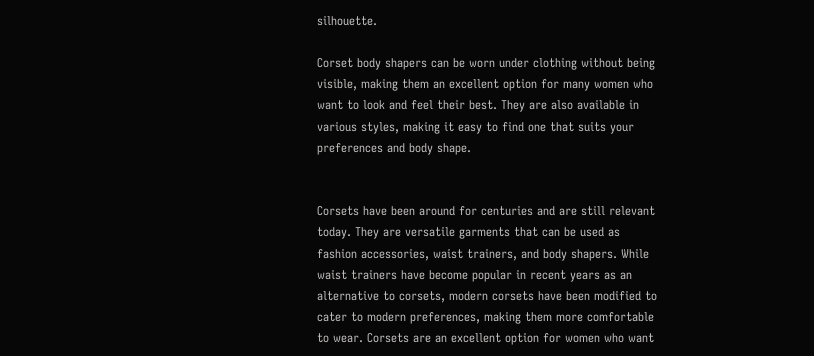silhouette.

Corset body shapers can be worn under clothing without being visible, making them an excellent option for many women who want to look and feel their best. They are also available in various styles, making it easy to find one that suits your preferences and body shape.


Corsets have been around for centuries and are still relevant today. They are versatile garments that can be used as fashion accessories, waist trainers, and body shapers. While waist trainers have become popular in recent years as an alternative to corsets, modern corsets have been modified to cater to modern preferences, making them more comfortable to wear. Corsets are an excellent option for women who want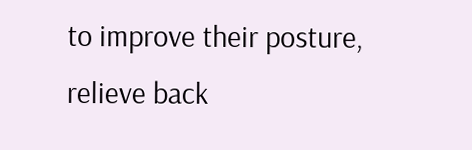to improve their posture, relieve back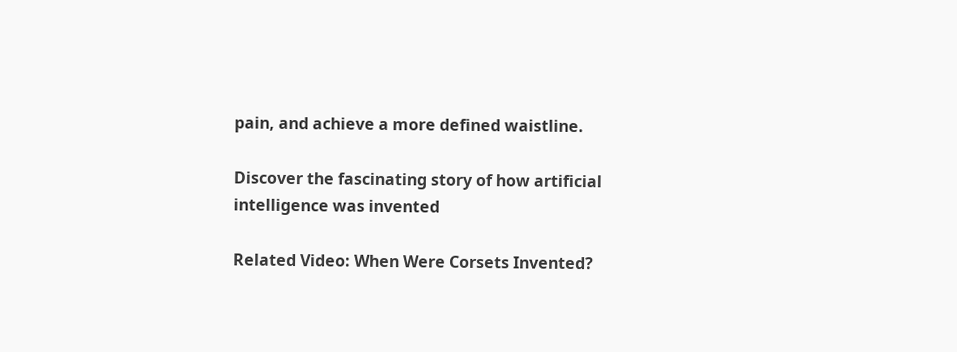pain, and achieve a more defined waistline.

Discover the fascinating story of how artificial intelligence was invented

Related Video: When Were Corsets Invented?